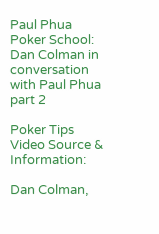Paul Phua Poker School: Dan Colman in conversation with Paul Phua part 2

Poker Tips Video Source & Information:

Dan Colman,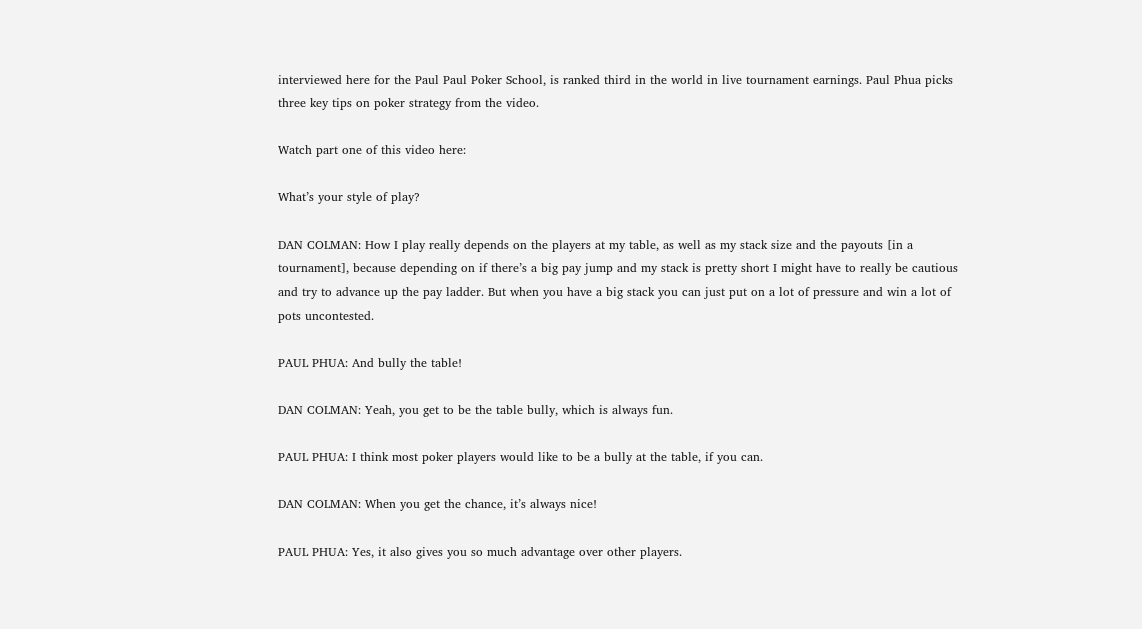interviewed here for the Paul Paul Poker School, is ranked third in the world in live tournament earnings. Paul Phua picks three key tips on poker strategy from the video.

Watch part one of this video here:

What’s your style of play?

DAN COLMAN: How I play really depends on the players at my table, as well as my stack size and the payouts [in a tournament], because depending on if there’s a big pay jump and my stack is pretty short I might have to really be cautious and try to advance up the pay ladder. But when you have a big stack you can just put on a lot of pressure and win a lot of pots uncontested.

PAUL PHUA: And bully the table!

DAN COLMAN: Yeah, you get to be the table bully, which is always fun.

PAUL PHUA: I think most poker players would like to be a bully at the table, if you can.

DAN COLMAN: When you get the chance, it’s always nice!

PAUL PHUA: Yes, it also gives you so much advantage over other players.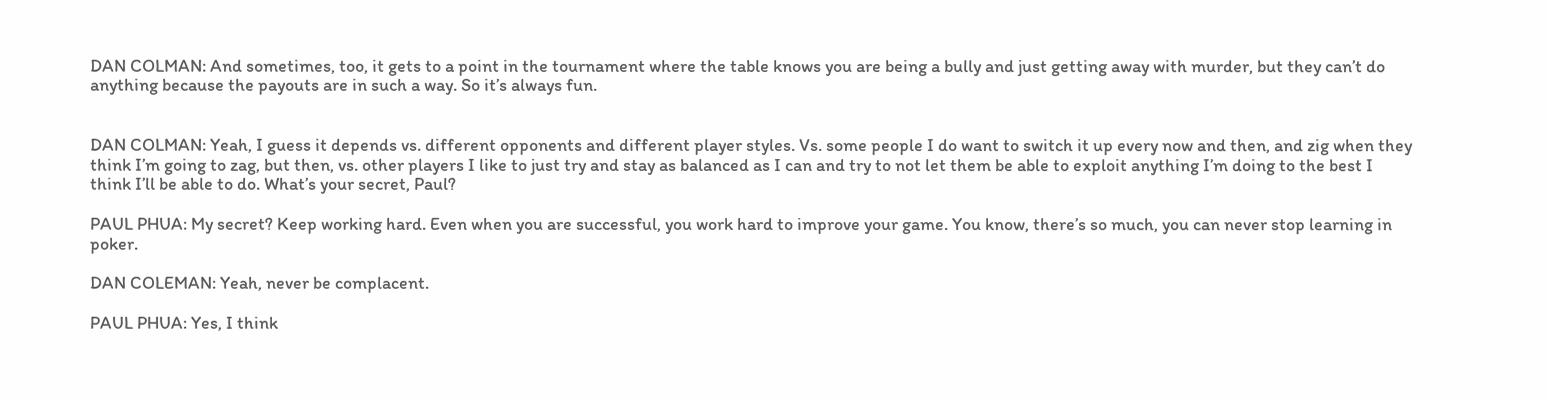DAN COLMAN: And sometimes, too, it gets to a point in the tournament where the table knows you are being a bully and just getting away with murder, but they can’t do anything because the payouts are in such a way. So it’s always fun.


DAN COLMAN: Yeah, I guess it depends vs. different opponents and different player styles. Vs. some people I do want to switch it up every now and then, and zig when they think I’m going to zag, but then, vs. other players I like to just try and stay as balanced as I can and try to not let them be able to exploit anything I’m doing to the best I think I’ll be able to do. What’s your secret, Paul?

PAUL PHUA: My secret? Keep working hard. Even when you are successful, you work hard to improve your game. You know, there’s so much, you can never stop learning in poker.

DAN COLEMAN: Yeah, never be complacent.

PAUL PHUA: Yes, I think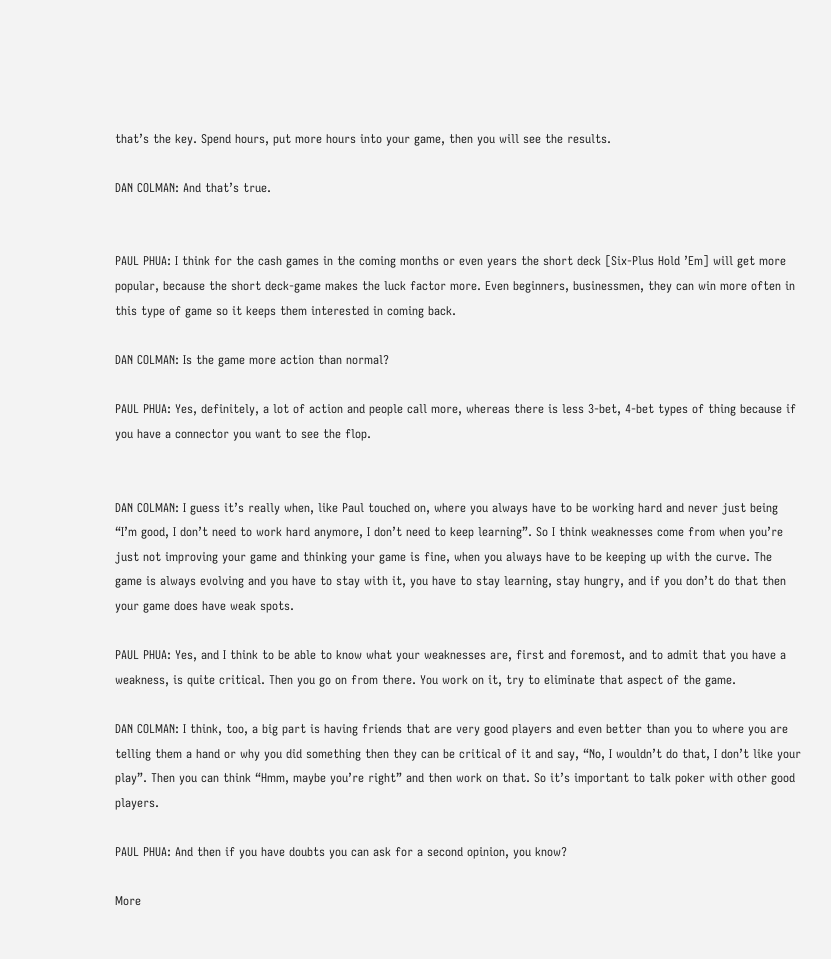that’s the key. Spend hours, put more hours into your game, then you will see the results.

DAN COLMAN: And that’s true.


PAUL PHUA: I think for the cash games in the coming months or even years the short deck [Six-Plus Hold ’Em] will get more popular, because the short deck-game makes the luck factor more. Even beginners, businessmen, they can win more often in this type of game so it keeps them interested in coming back.

DAN COLMAN: Is the game more action than normal?

PAUL PHUA: Yes, definitely, a lot of action and people call more, whereas there is less 3-bet, 4-bet types of thing because if you have a connector you want to see the flop.


DAN COLMAN: I guess it’s really when, like Paul touched on, where you always have to be working hard and never just being “I’m good, I don’t need to work hard anymore, I don’t need to keep learning”. So I think weaknesses come from when you’re just not improving your game and thinking your game is fine, when you always have to be keeping up with the curve. The game is always evolving and you have to stay with it, you have to stay learning, stay hungry, and if you don’t do that then your game does have weak spots.

PAUL PHUA: Yes, and I think to be able to know what your weaknesses are, first and foremost, and to admit that you have a weakness, is quite critical. Then you go on from there. You work on it, try to eliminate that aspect of the game.

DAN COLMAN: I think, too, a big part is having friends that are very good players and even better than you to where you are telling them a hand or why you did something then they can be critical of it and say, “No, I wouldn’t do that, I don’t like your play”. Then you can think “Hmm, maybe you’re right” and then work on that. So it’s important to talk poker with other good players.

PAUL PHUA: And then if you have doubts you can ask for a second opinion, you know?

More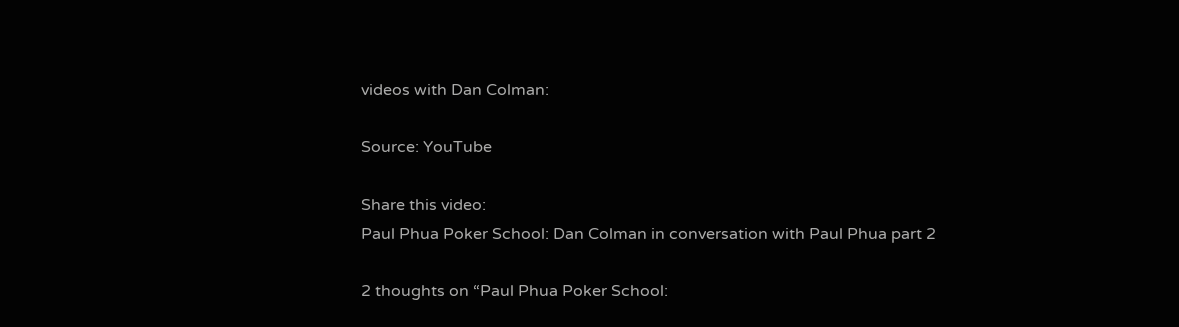videos with Dan Colman:

Source: YouTube

Share this video:
Paul Phua Poker School: Dan Colman in conversation with Paul Phua part 2

2 thoughts on “Paul Phua Poker School: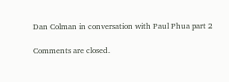Dan Colman in conversation with Paul Phua part 2

Comments are closed.